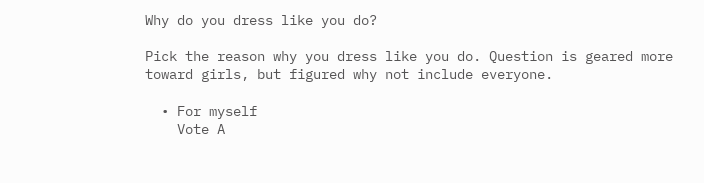Why do you dress like you do?

Pick the reason why you dress like you do. Question is geared more toward girls, but figured why not include everyone.

  • For myself
    Vote A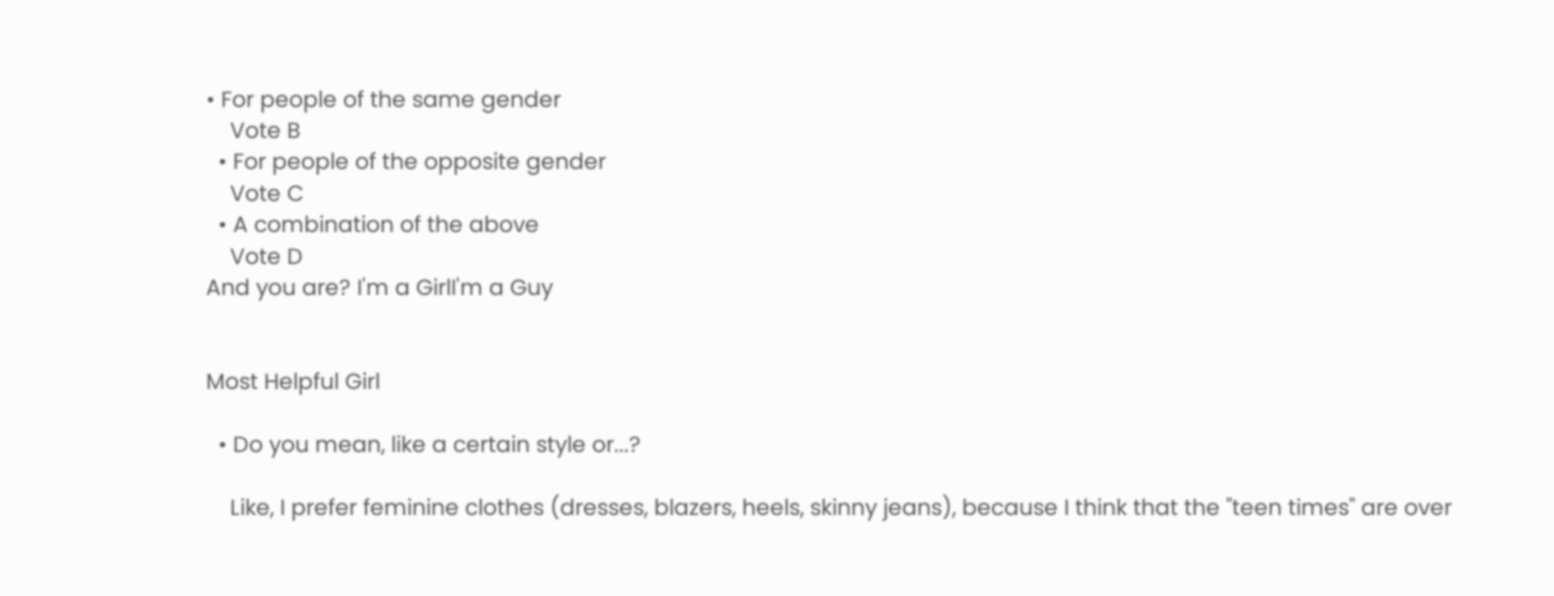• For people of the same gender
    Vote B
  • For people of the opposite gender
    Vote C
  • A combination of the above
    Vote D
And you are? I'm a GirlI'm a Guy


Most Helpful Girl

  • Do you mean, like a certain style or...?

    Like, I prefer feminine clothes (dresses, blazers, heels, skinny jeans), because I think that the "teen times" are over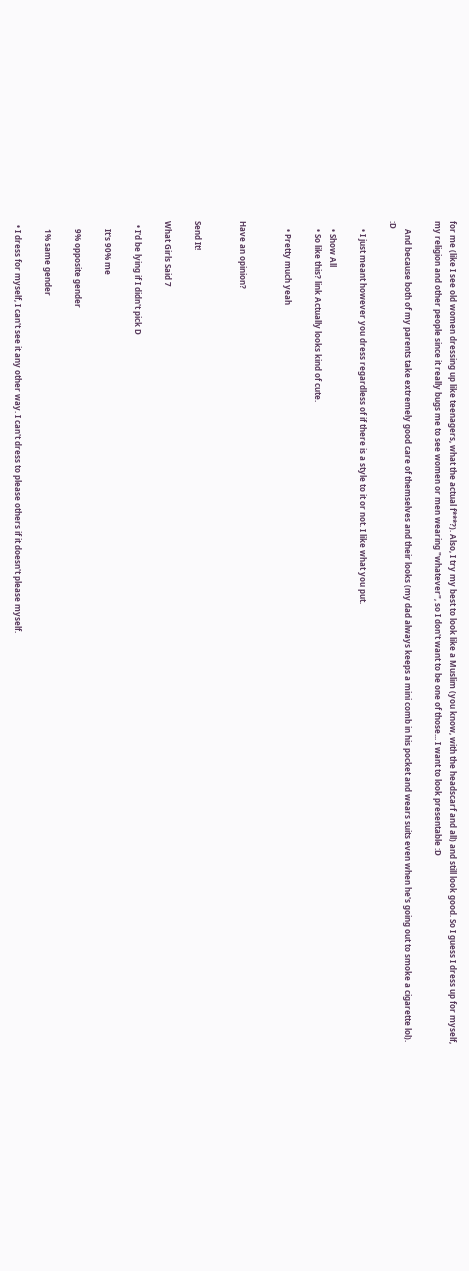for me (like I see old women dressing up like teenagers, what the actual f***?). Also, I try my best to look like a Muslim (you know, with the headscarf and all) and still look good. So I guess I dress up for myself, my religion and other people since it really bugs me to see women or men wearing "whatever", so I don't want to be one of those... I want to look presentable :D

    And because both of my parents take extremely good care of themselves and their looks (my dad always keeps a mini comb in his pocket and wears suits even when he's going out to smoke a cigarette lol). :D

    • I just meant however you dress regardless of if there is a style to it or not. I like what you put.

    • Show All
    • So like this? link Actually looks kind of cute.

    • Pretty much yeah


Have an opinion?


Send It!

What Girls Said 7

  • I'd be lying if I didn't pick D

    It's 90% me

    9% opposite gender

    1% same gender

  • I dress for myself, I can't see it any other way. I can't dress to please others if it doesn't please myself.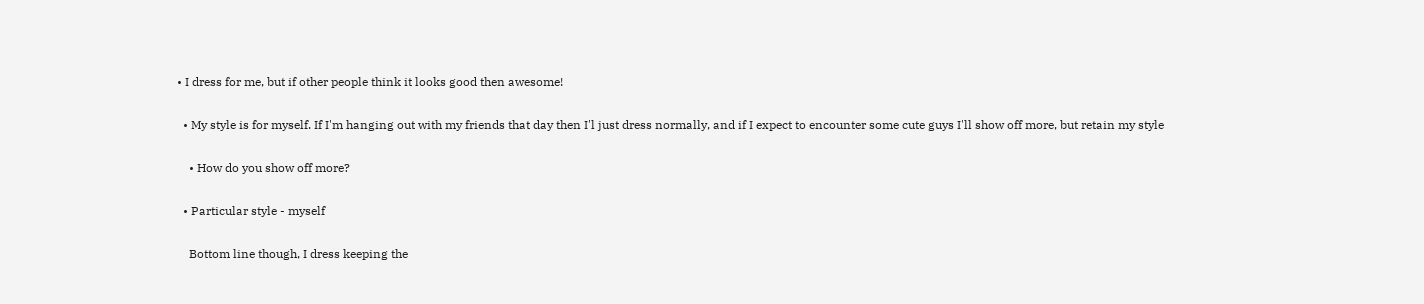• I dress for me, but if other people think it looks good then awesome!

  • My style is for myself. If I'm hanging out with my friends that day then I'l just dress normally, and if I expect to encounter some cute guys I'll show off more, but retain my style

    • How do you show off more?

  • Particular style - myself

    Bottom line though, I dress keeping the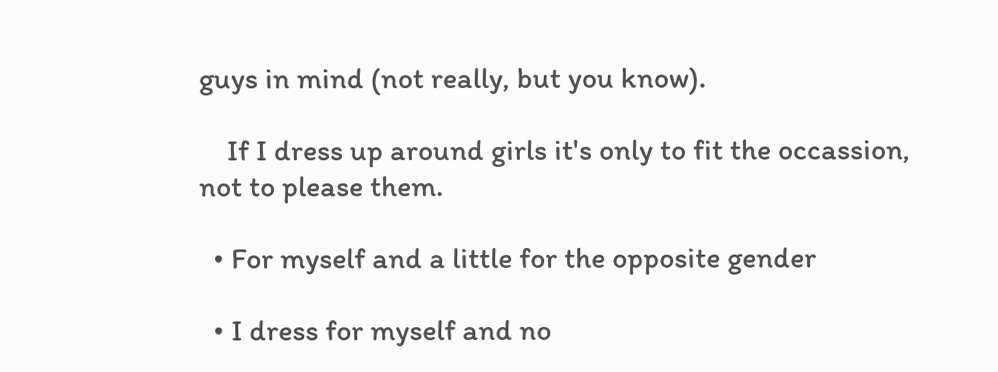guys in mind (not really, but you know).

    If I dress up around girls it's only to fit the occassion, not to please them.

  • For myself and a little for the opposite gender

  • I dress for myself and no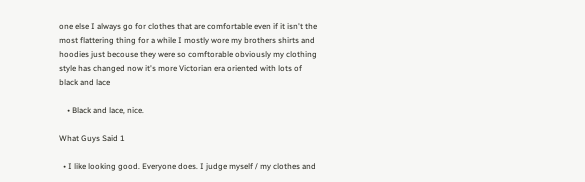one else I always go for clothes that are comfortable even if it isn't the most flattering thing for a while I mostly wore my brothers shirts and hoodies just becouse they were so comftorable obviously my clothing style has changed now it's more Victorian era oriented with lots of black and lace

    • Black and lace, nice.

What Guys Said 1

  • I like looking good. Everyone does. I judge myself / my clothes and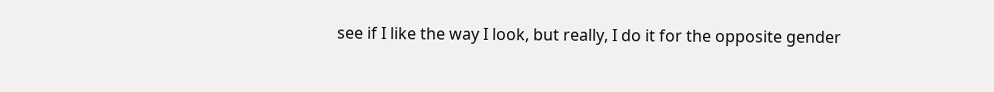see if I like the way I look, but really, I do it for the opposite gender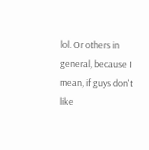lol. Or others in general, because I mean, if guys don't like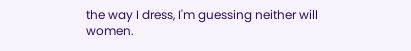the way I dress, I'm guessing neither will women.